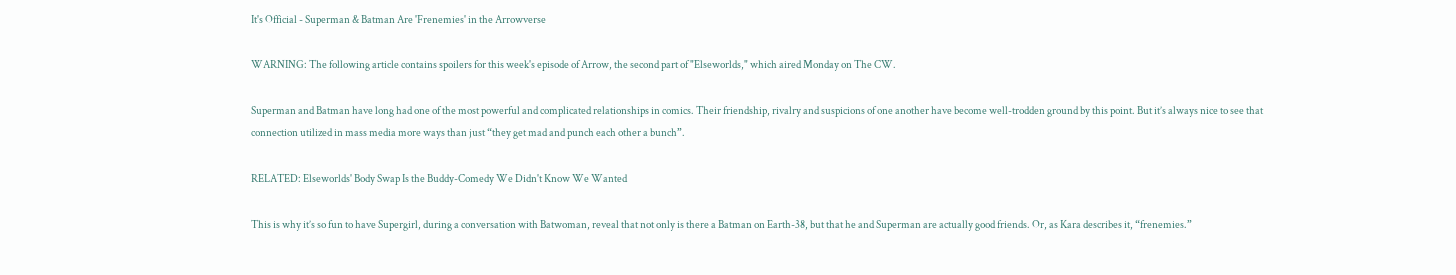It's Official - Superman & Batman Are 'Frenemies' in the Arrowverse

WARNING: The following article contains spoilers for this week's episode of Arrow, the second part of "Elseworlds," which aired Monday on The CW.

Superman and Batman have long had one of the most powerful and complicated relationships in comics. Their friendship, rivalry and suspicions of one another have become well-trodden ground by this point. But it’s always nice to see that connection utilized in mass media more ways than just “they get mad and punch each other a bunch”.

RELATED: Elseworlds' Body Swap Is the Buddy-Comedy We Didn't Know We Wanted

This is why it’s so fun to have Supergirl, during a conversation with Batwoman, reveal that not only is there a Batman on Earth-38, but that he and Superman are actually good friends. Or, as Kara describes it, “frenemies.”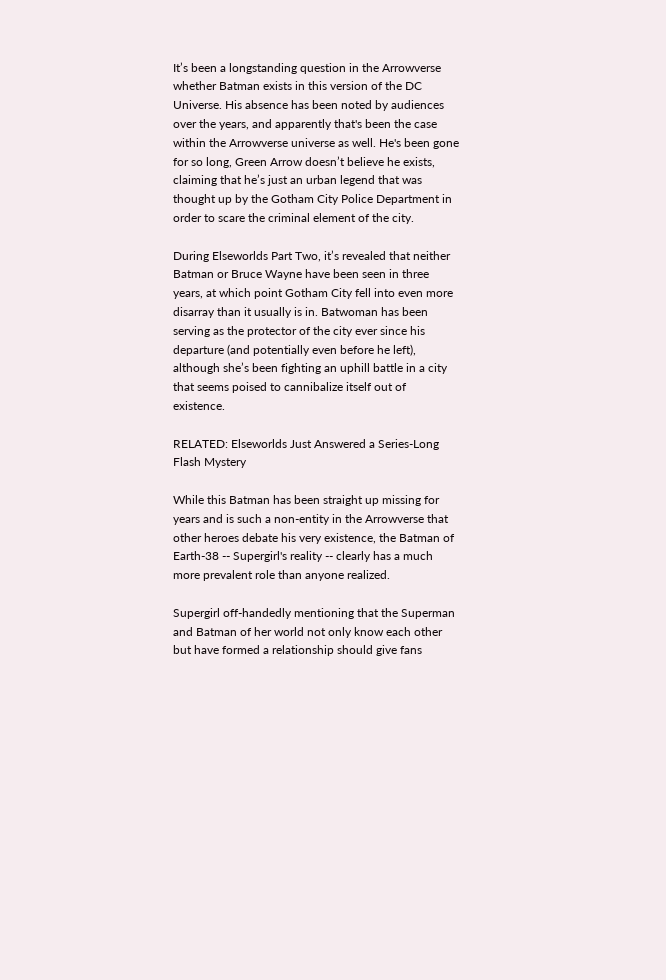It’s been a longstanding question in the Arrowverse whether Batman exists in this version of the DC Universe. His absence has been noted by audiences over the years, and apparently that's been the case within the Arrowverse universe as well. He's been gone for so long, Green Arrow doesn’t believe he exists, claiming that he’s just an urban legend that was thought up by the Gotham City Police Department in order to scare the criminal element of the city.

During Elseworlds Part Two, it’s revealed that neither Batman or Bruce Wayne have been seen in three years, at which point Gotham City fell into even more disarray than it usually is in. Batwoman has been serving as the protector of the city ever since his departure (and potentially even before he left), although she’s been fighting an uphill battle in a city that seems poised to cannibalize itself out of existence.

RELATED: Elseworlds Just Answered a Series-Long Flash Mystery

While this Batman has been straight up missing for years and is such a non-entity in the Arrowverse that other heroes debate his very existence, the Batman of Earth-38 -- Supergirl's reality -- clearly has a much more prevalent role than anyone realized.

Supergirl off-handedly mentioning that the Superman and Batman of her world not only know each other but have formed a relationship should give fans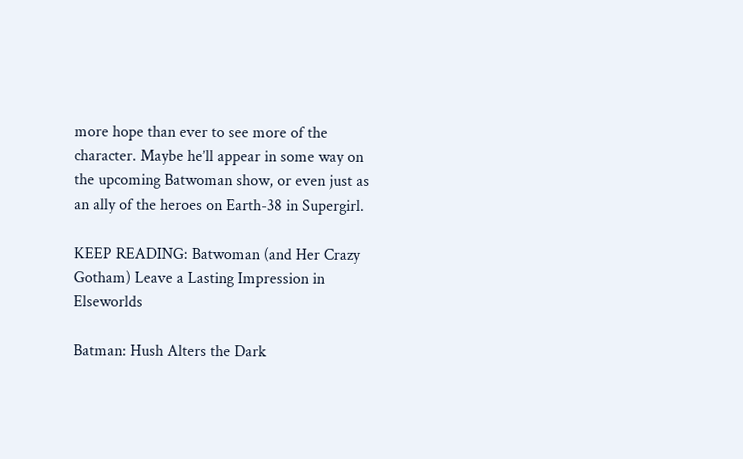more hope than ever to see more of the character. Maybe he’ll appear in some way on the upcoming Batwoman show, or even just as an ally of the heroes on Earth-38 in Supergirl.

KEEP READING: Batwoman (and Her Crazy Gotham) Leave a Lasting Impression in Elseworlds

Batman: Hush Alters the Dark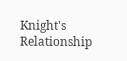Knight's Relationship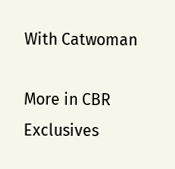With Catwoman

More in CBR Exclusives